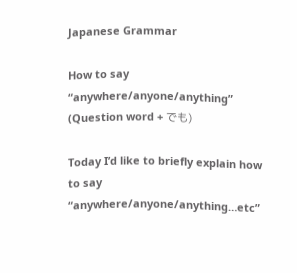Japanese Grammar

How to say “anywhere/anyone/anything” (Question word + でも)

Today I’d like to briefly explain how to say “anywhere/anyone/anything…etc”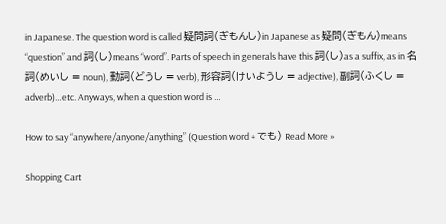in Japanese. The question word is called 疑問詞(ぎもんし)in Japanese as 疑問(ぎもん)means “question” and 詞(し)means “word”. Parts of speech in generals have this 詞(し)as a suffix, as in 名詞(めいし = noun), 動詞(どうし = verb), 形容詞(けいようし = adjective), 副詞(ふくし = adverb)…etc. Anyways, when a question word is …

How to say “anywhere/anyone/anything” (Question word + でも) Read More »

Shopping Cart